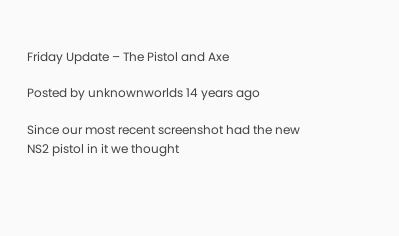Friday Update – The Pistol and Axe

Posted by unknownworlds 14 years ago

Since our most recent screenshot had the new NS2 pistol in it we thought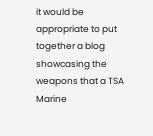it would be appropriate to put together a blog showcasing the weapons that a TSA Marine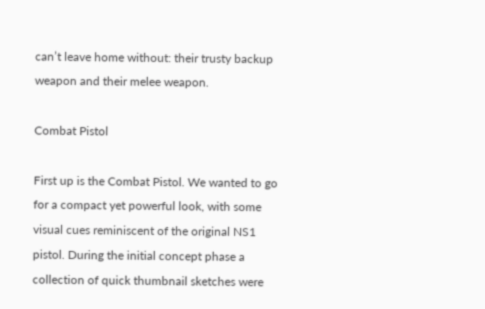can’t leave home without: their trusty backup weapon and their melee weapon.

Combat Pistol

First up is the Combat Pistol. We wanted to go for a compact yet powerful look, with some visual cues reminiscent of the original NS1 pistol. During the initial concept phase a collection of quick thumbnail sketches were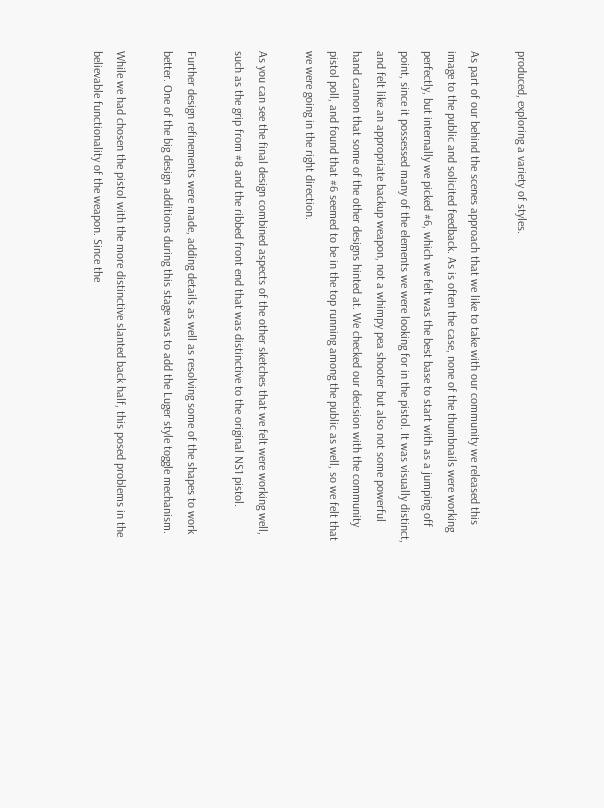produced, exploring a variety of styles.

As part of our behind the scenes approach that we like to take with our community we released this image to the public and solicited feedback. As is often the case, none of the thumbnails were working perfectly, but internally we picked #6, which we felt was the best base to start with as a jumping off point, since it possessed many of the elements we were looking for in the pistol. It was visually distinct, and felt like an appropriate backup weapon, not a whimpy pea shooter but also not some powerful hand cannon that some of the other designs hinted at. We checked our decision with the community pistol poll, and found that #6 seemed to be in the top running among the public as well, so we felt that we were going in the right direction.

As you can see the final design combined aspects of the other sketches that we felt were working well, such as the grip from #8 and the ribbed front end that was distinctive to the original NS1 pistol.

Further design refinements were made, adding details as well as resolving some of the shapes to work better. One of the big design additions during this stage was to add the Luger style toggle mechanism.

While we had chosen the pistol with the more distinctive slanted back half, this posed problems in the believable functionality of the weapon. Since the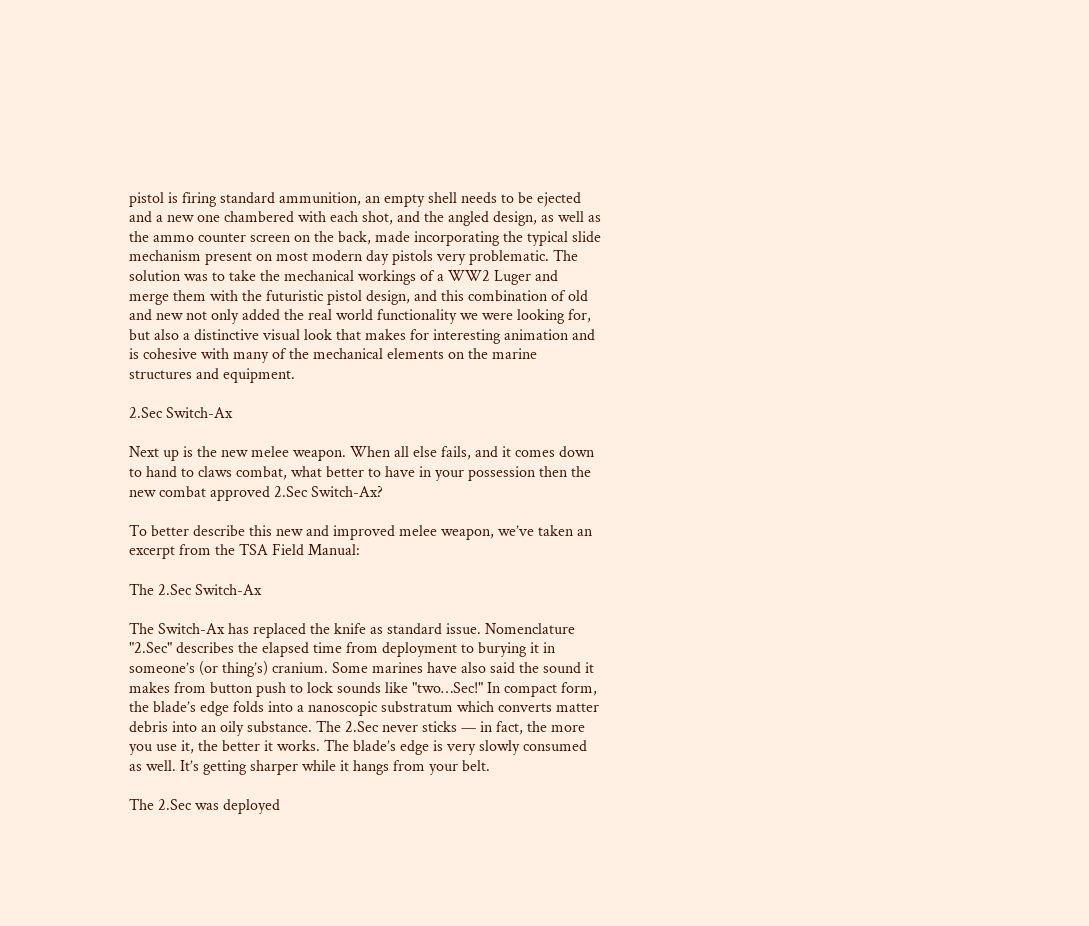pistol is firing standard ammunition, an empty shell needs to be ejected and a new one chambered with each shot, and the angled design, as well as the ammo counter screen on the back, made incorporating the typical slide mechanism present on most modern day pistols very problematic. The solution was to take the mechanical workings of a WW2 Luger and merge them with the futuristic pistol design, and this combination of old and new not only added the real world functionality we were looking for, but also a distinctive visual look that makes for interesting animation and is cohesive with many of the mechanical elements on the marine structures and equipment.

2.Sec Switch-Ax

Next up is the new melee weapon. When all else fails, and it comes down to hand to claws combat, what better to have in your possession then the new combat approved 2.Sec Switch-Ax?

To better describe this new and improved melee weapon, we’ve taken an excerpt from the TSA Field Manual:

The 2.Sec Switch-Ax

The Switch-Ax has replaced the knife as standard issue. Nomenclature "2.Sec" describes the elapsed time from deployment to burying it in someone’s (or thing’s) cranium. Some marines have also said the sound it makes from button push to lock sounds like "two…Sec!" In compact form, the blade’s edge folds into a nanoscopic substratum which converts matter debris into an oily substance. The 2.Sec never sticks — in fact, the more you use it, the better it works. The blade’s edge is very slowly consumed as well. It’s getting sharper while it hangs from your belt.

The 2.Sec was deployed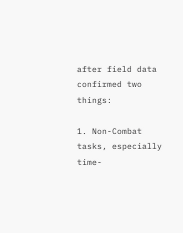after field data confirmed two things:

1. Non-Combat tasks, especially time-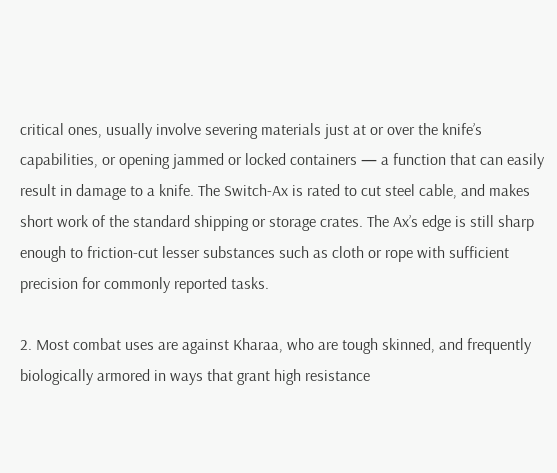critical ones, usually involve severing materials just at or over the knife’s capabilities, or opening jammed or locked containers — a function that can easily result in damage to a knife. The Switch-Ax is rated to cut steel cable, and makes short work of the standard shipping or storage crates. The Ax’s edge is still sharp enough to friction-cut lesser substances such as cloth or rope with sufficient precision for commonly reported tasks.

2. Most combat uses are against Kharaa, who are tough skinned, and frequently biologically armored in ways that grant high resistance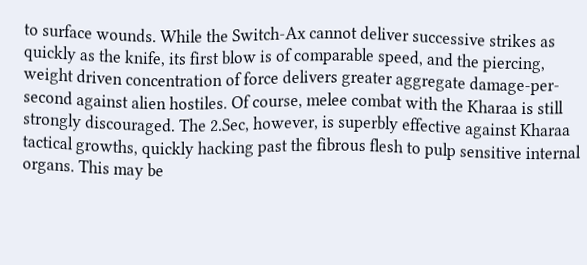to surface wounds. While the Switch-Ax cannot deliver successive strikes as quickly as the knife, its first blow is of comparable speed, and the piercing, weight driven concentration of force delivers greater aggregate damage-per-second against alien hostiles. Of course, melee combat with the Kharaa is still strongly discouraged. The 2.Sec, however, is superbly effective against Kharaa tactical growths, quickly hacking past the fibrous flesh to pulp sensitive internal organs. This may be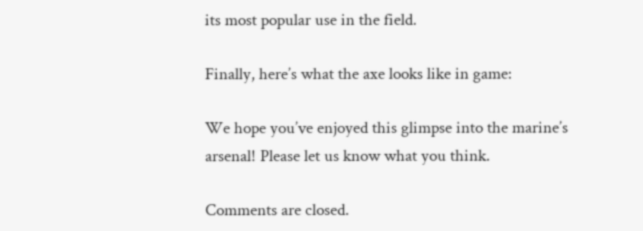its most popular use in the field.

Finally, here’s what the axe looks like in game:

We hope you’ve enjoyed this glimpse into the marine’s arsenal! Please let us know what you think.

Comments are closed.